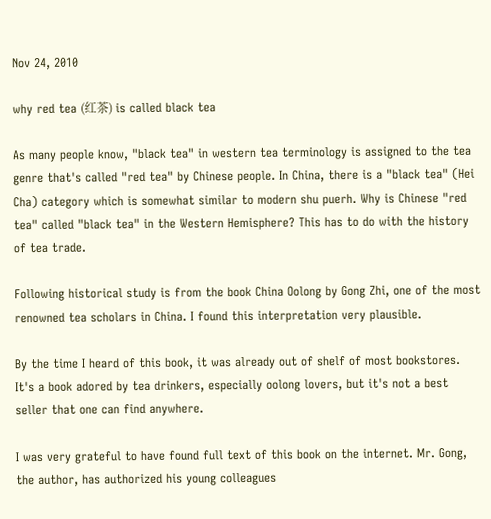Nov 24, 2010

why red tea (红茶) is called black tea

As many people know, "black tea" in western tea terminology is assigned to the tea genre that's called "red tea" by Chinese people. In China, there is a "black tea" (Hei Cha) category which is somewhat similar to modern shu puerh. Why is Chinese "red tea" called "black tea" in the Western Hemisphere? This has to do with the history of tea trade.

Following historical study is from the book China Oolong by Gong Zhi, one of the most renowned tea scholars in China. I found this interpretation very plausible.

By the time I heard of this book, it was already out of shelf of most bookstores. It's a book adored by tea drinkers, especially oolong lovers, but it's not a best seller that one can find anywhere.

I was very grateful to have found full text of this book on the internet. Mr. Gong, the author, has authorized his young colleagues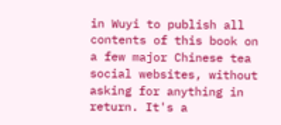in Wuyi to publish all contents of this book on a few major Chinese tea social websites, without asking for anything in return. It's a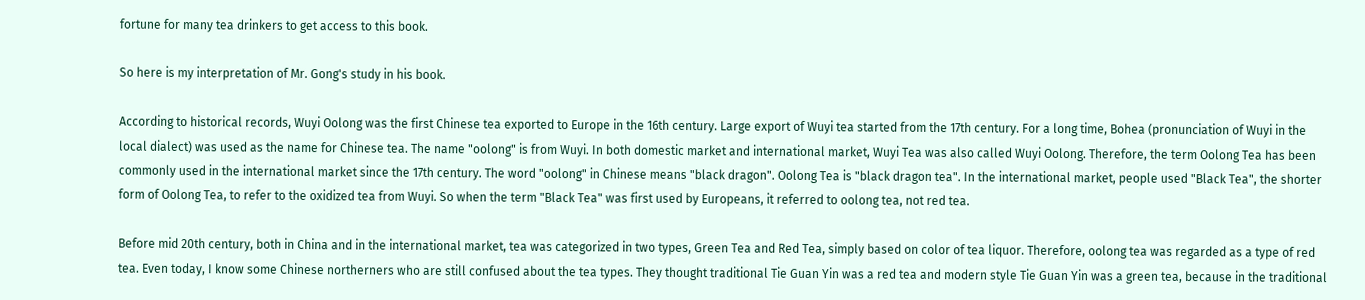fortune for many tea drinkers to get access to this book.

So here is my interpretation of Mr. Gong's study in his book.

According to historical records, Wuyi Oolong was the first Chinese tea exported to Europe in the 16th century. Large export of Wuyi tea started from the 17th century. For a long time, Bohea (pronunciation of Wuyi in the local dialect) was used as the name for Chinese tea. The name "oolong" is from Wuyi. In both domestic market and international market, Wuyi Tea was also called Wuyi Oolong. Therefore, the term Oolong Tea has been commonly used in the international market since the 17th century. The word "oolong" in Chinese means "black dragon". Oolong Tea is "black dragon tea". In the international market, people used "Black Tea", the shorter form of Oolong Tea, to refer to the oxidized tea from Wuyi. So when the term "Black Tea" was first used by Europeans, it referred to oolong tea, not red tea.

Before mid 20th century, both in China and in the international market, tea was categorized in two types, Green Tea and Red Tea, simply based on color of tea liquor. Therefore, oolong tea was regarded as a type of red tea. Even today, I know some Chinese northerners who are still confused about the tea types. They thought traditional Tie Guan Yin was a red tea and modern style Tie Guan Yin was a green tea, because in the traditional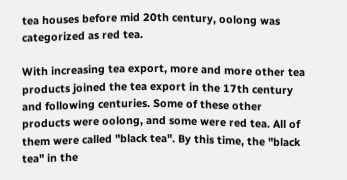tea houses before mid 20th century, oolong was categorized as red tea.

With increasing tea export, more and more other tea products joined the tea export in the 17th century and following centuries. Some of these other products were oolong, and some were red tea. All of them were called "black tea". By this time, the "black tea" in the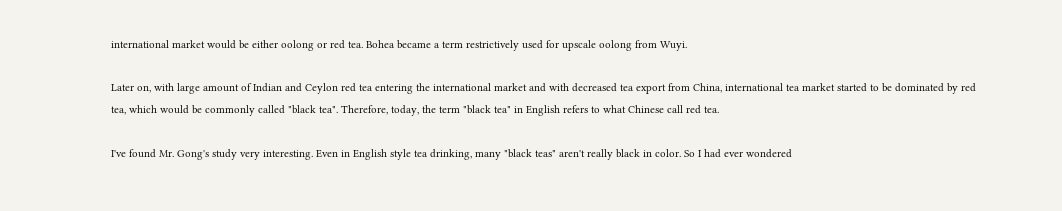international market would be either oolong or red tea. Bohea became a term restrictively used for upscale oolong from Wuyi.

Later on, with large amount of Indian and Ceylon red tea entering the international market and with decreased tea export from China, international tea market started to be dominated by red tea, which would be commonly called "black tea". Therefore, today, the term "black tea" in English refers to what Chinese call red tea.

I've found Mr. Gong's study very interesting. Even in English style tea drinking, many "black teas" aren't really black in color. So I had ever wondered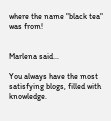where the name "black tea" was from!


Marlena said...

You always have the most satisfying blogs, filled with knowledge.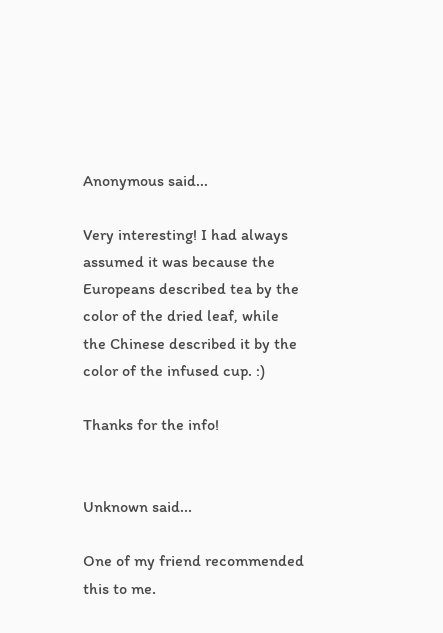Anonymous said...

Very interesting! I had always assumed it was because the Europeans described tea by the color of the dried leaf, while the Chinese described it by the color of the infused cup. :)

Thanks for the info!


Unknown said...

One of my friend recommended this to me.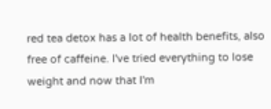red tea detox has a lot of health benefits, also free of caffeine. I've tried everything to lose weight and now that I'm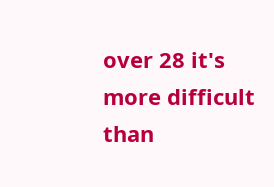over 28 it's more difficult than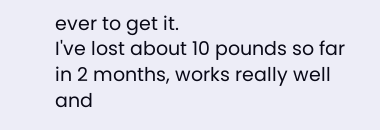ever to get it.
I've lost about 10 pounds so far in 2 months, works really well and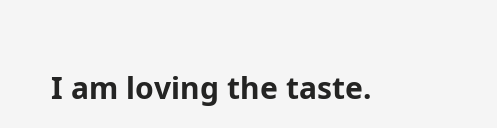I am loving the taste.